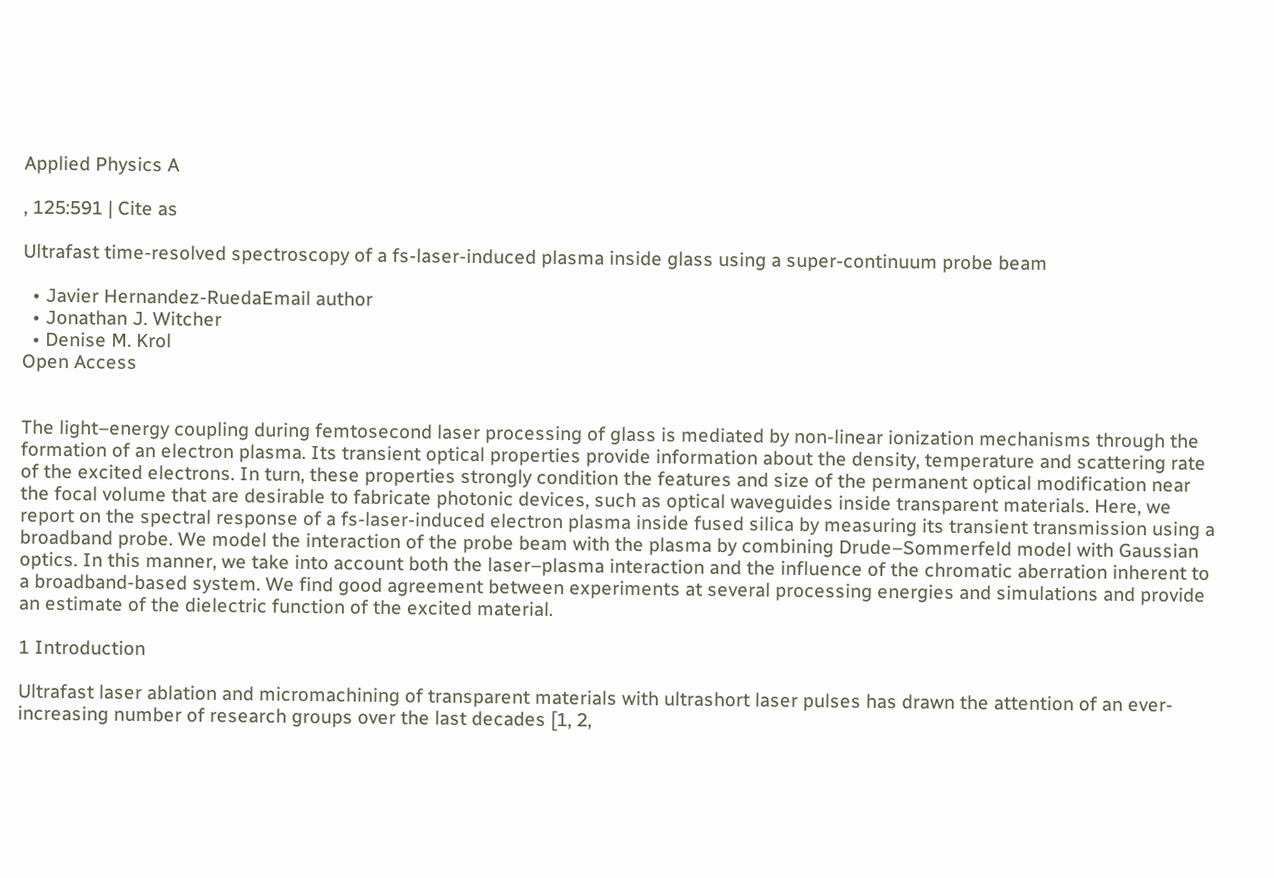Applied Physics A

, 125:591 | Cite as

Ultrafast time-resolved spectroscopy of a fs-laser-induced plasma inside glass using a super-continuum probe beam

  • Javier Hernandez-RuedaEmail author
  • Jonathan J. Witcher
  • Denise M. Krol
Open Access


The light–energy coupling during femtosecond laser processing of glass is mediated by non-linear ionization mechanisms through the formation of an electron plasma. Its transient optical properties provide information about the density, temperature and scattering rate of the excited electrons. In turn, these properties strongly condition the features and size of the permanent optical modification near the focal volume that are desirable to fabricate photonic devices, such as optical waveguides inside transparent materials. Here, we report on the spectral response of a fs-laser-induced electron plasma inside fused silica by measuring its transient transmission using a broadband probe. We model the interaction of the probe beam with the plasma by combining Drude–Sommerfeld model with Gaussian optics. In this manner, we take into account both the laser–plasma interaction and the influence of the chromatic aberration inherent to a broadband-based system. We find good agreement between experiments at several processing energies and simulations and provide an estimate of the dielectric function of the excited material.

1 Introduction

Ultrafast laser ablation and micromachining of transparent materials with ultrashort laser pulses has drawn the attention of an ever-increasing number of research groups over the last decades [1, 2,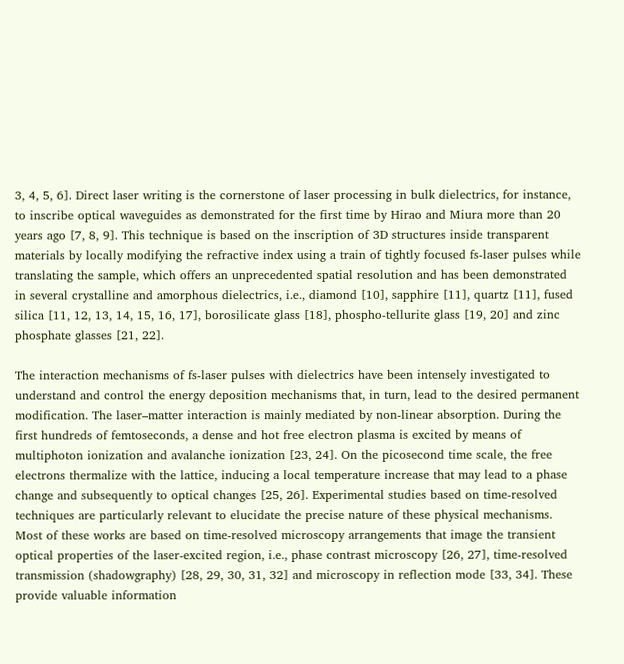3, 4, 5, 6]. Direct laser writing is the cornerstone of laser processing in bulk dielectrics, for instance, to inscribe optical waveguides as demonstrated for the first time by Hirao and Miura more than 20 years ago [7, 8, 9]. This technique is based on the inscription of 3D structures inside transparent materials by locally modifying the refractive index using a train of tightly focused fs-laser pulses while translating the sample, which offers an unprecedented spatial resolution and has been demonstrated in several crystalline and amorphous dielectrics, i.e., diamond [10], sapphire [11], quartz [11], fused silica [11, 12, 13, 14, 15, 16, 17], borosilicate glass [18], phospho-tellurite glass [19, 20] and zinc phosphate glasses [21, 22].

The interaction mechanisms of fs-laser pulses with dielectrics have been intensely investigated to understand and control the energy deposition mechanisms that, in turn, lead to the desired permanent modification. The laser–matter interaction is mainly mediated by non-linear absorption. During the first hundreds of femtoseconds, a dense and hot free electron plasma is excited by means of multiphoton ionization and avalanche ionization [23, 24]. On the picosecond time scale, the free electrons thermalize with the lattice, inducing a local temperature increase that may lead to a phase change and subsequently to optical changes [25, 26]. Experimental studies based on time-resolved techniques are particularly relevant to elucidate the precise nature of these physical mechanisms. Most of these works are based on time-resolved microscopy arrangements that image the transient optical properties of the laser-excited region, i.e., phase contrast microscopy [26, 27], time-resolved transmission (shadowgraphy) [28, 29, 30, 31, 32] and microscopy in reflection mode [33, 34]. These provide valuable information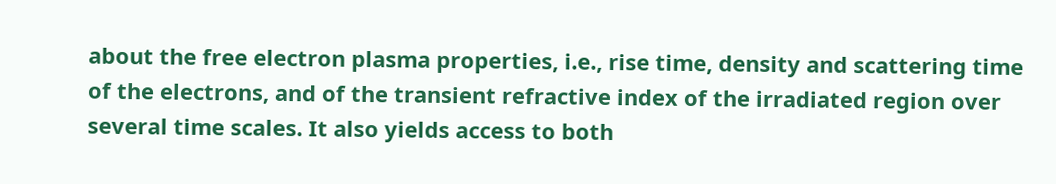about the free electron plasma properties, i.e., rise time, density and scattering time of the electrons, and of the transient refractive index of the irradiated region over several time scales. It also yields access to both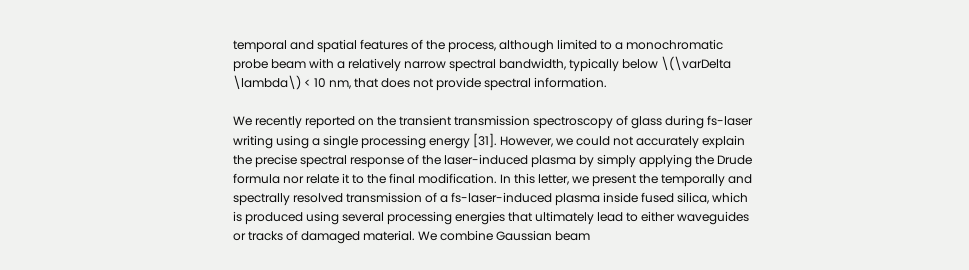temporal and spatial features of the process, although limited to a monochromatic probe beam with a relatively narrow spectral bandwidth, typically below \(\varDelta \lambda\) < 10 nm, that does not provide spectral information.

We recently reported on the transient transmission spectroscopy of glass during fs-laser writing using a single processing energy [31]. However, we could not accurately explain the precise spectral response of the laser-induced plasma by simply applying the Drude formula nor relate it to the final modification. In this letter, we present the temporally and spectrally resolved transmission of a fs-laser-induced plasma inside fused silica, which is produced using several processing energies that ultimately lead to either waveguides or tracks of damaged material. We combine Gaussian beam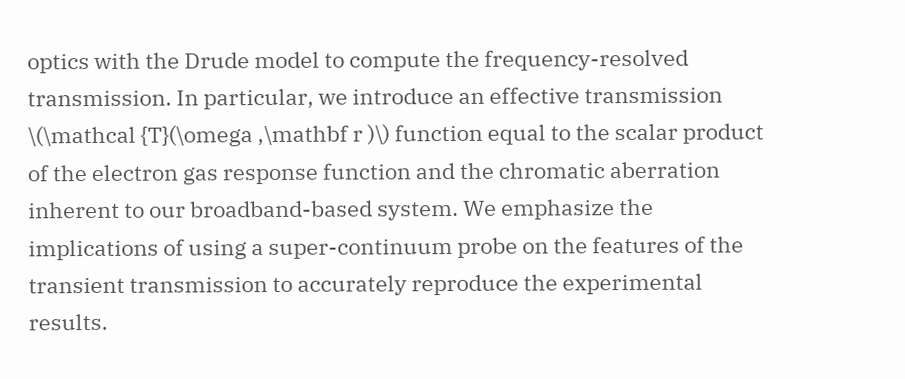optics with the Drude model to compute the frequency-resolved transmission. In particular, we introduce an effective transmission \(\mathcal {T}(\omega ,\mathbf r )\) function equal to the scalar product of the electron gas response function and the chromatic aberration inherent to our broadband-based system. We emphasize the implications of using a super-continuum probe on the features of the transient transmission to accurately reproduce the experimental results.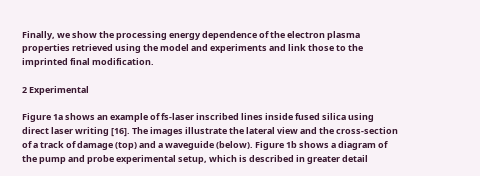Finally, we show the processing energy dependence of the electron plasma properties retrieved using the model and experiments and link those to the imprinted final modification.

2 Experimental

Figure 1a shows an example of fs-laser inscribed lines inside fused silica using direct laser writing [16]. The images illustrate the lateral view and the cross-section of a track of damage (top) and a waveguide (below). Figure 1b shows a diagram of the pump and probe experimental setup, which is described in greater detail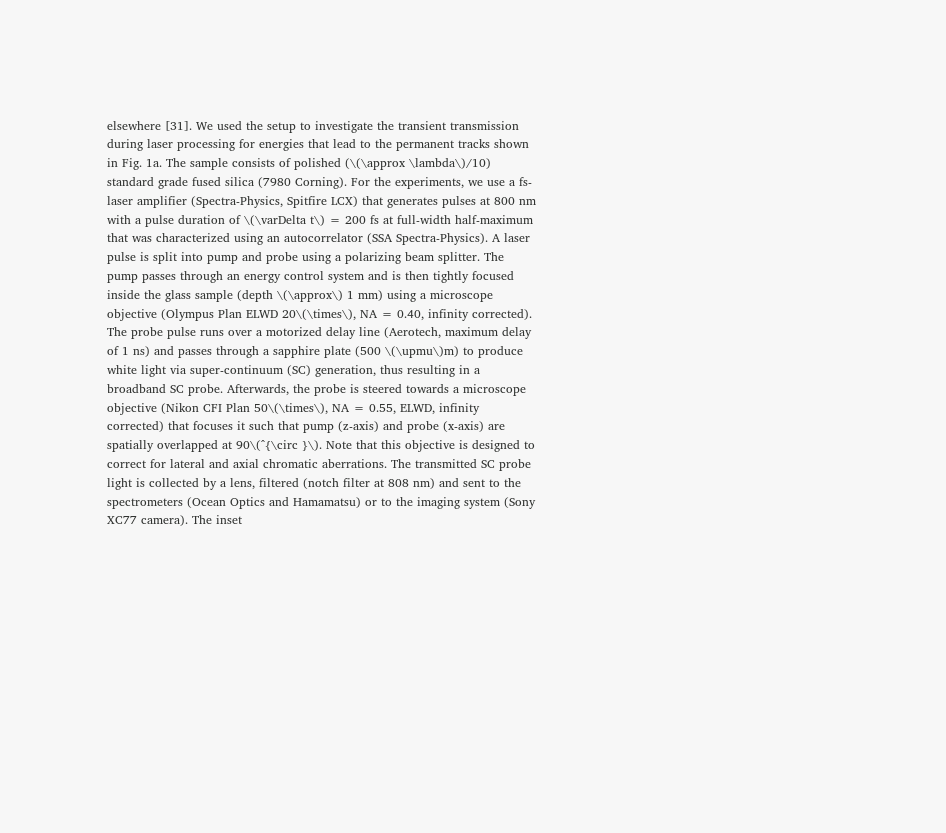elsewhere [31]. We used the setup to investigate the transient transmission during laser processing for energies that lead to the permanent tracks shown in Fig. 1a. The sample consists of polished (\(\approx \lambda\)/10) standard grade fused silica (7980 Corning). For the experiments, we use a fs-laser amplifier (Spectra-Physics, Spitfire LCX) that generates pulses at 800 nm with a pulse duration of \(\varDelta t\) = 200 fs at full-width half-maximum that was characterized using an autocorrelator (SSA Spectra-Physics). A laser pulse is split into pump and probe using a polarizing beam splitter. The pump passes through an energy control system and is then tightly focused inside the glass sample (depth \(\approx\) 1 mm) using a microscope objective (Olympus Plan ELWD 20\(\times\), NA = 0.40, infinity corrected). The probe pulse runs over a motorized delay line (Aerotech, maximum delay of 1 ns) and passes through a sapphire plate (500 \(\upmu\)m) to produce white light via super-continuum (SC) generation, thus resulting in a broadband SC probe. Afterwards, the probe is steered towards a microscope objective (Nikon CFI Plan 50\(\times\), NA = 0.55, ELWD, infinity corrected) that focuses it such that pump (z-axis) and probe (x-axis) are spatially overlapped at 90\(^{\circ }\). Note that this objective is designed to correct for lateral and axial chromatic aberrations. The transmitted SC probe light is collected by a lens, filtered (notch filter at 808 nm) and sent to the spectrometers (Ocean Optics and Hamamatsu) or to the imaging system (Sony XC77 camera). The inset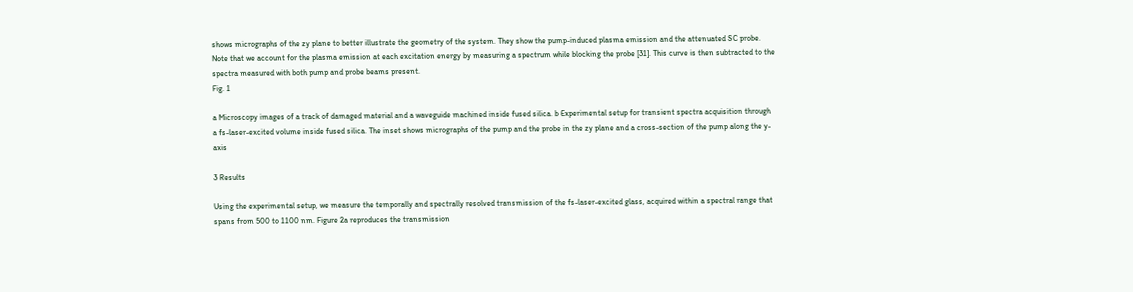shows micrographs of the zy plane to better illustrate the geometry of the system. They show the pump-induced plasma emission and the attenuated SC probe. Note that we account for the plasma emission at each excitation energy by measuring a spectrum while blocking the probe [31]. This curve is then subtracted to the spectra measured with both pump and probe beams present.
Fig. 1

a Microscopy images of a track of damaged material and a waveguide machined inside fused silica. b Experimental setup for transient spectra acquisition through a fs-laser-excited volume inside fused silica. The inset shows micrographs of the pump and the probe in the zy plane and a cross-section of the pump along the y-axis

3 Results

Using the experimental setup, we measure the temporally and spectrally resolved transmission of the fs-laser-excited glass, acquired within a spectral range that spans from 500 to 1100 nm. Figure 2a reproduces the transmission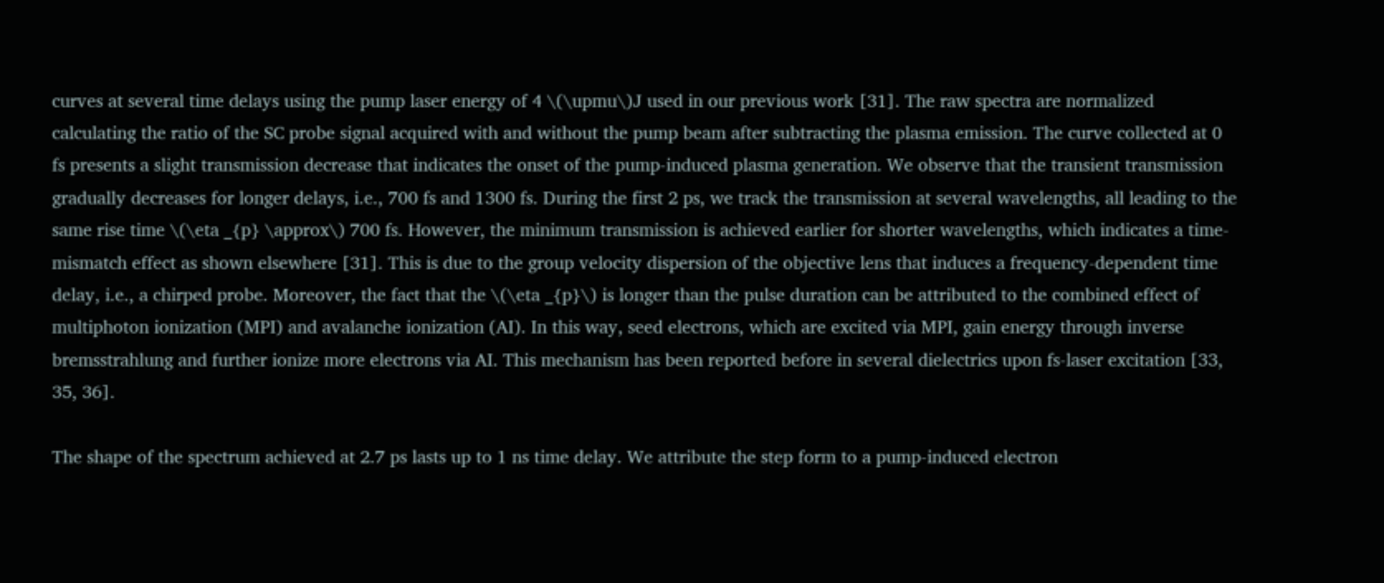curves at several time delays using the pump laser energy of 4 \(\upmu\)J used in our previous work [31]. The raw spectra are normalized calculating the ratio of the SC probe signal acquired with and without the pump beam after subtracting the plasma emission. The curve collected at 0 fs presents a slight transmission decrease that indicates the onset of the pump-induced plasma generation. We observe that the transient transmission gradually decreases for longer delays, i.e., 700 fs and 1300 fs. During the first 2 ps, we track the transmission at several wavelengths, all leading to the same rise time \(\eta _{p} \approx\) 700 fs. However, the minimum transmission is achieved earlier for shorter wavelengths, which indicates a time-mismatch effect as shown elsewhere [31]. This is due to the group velocity dispersion of the objective lens that induces a frequency-dependent time delay, i.e., a chirped probe. Moreover, the fact that the \(\eta _{p}\) is longer than the pulse duration can be attributed to the combined effect of multiphoton ionization (MPI) and avalanche ionization (AI). In this way, seed electrons, which are excited via MPI, gain energy through inverse bremsstrahlung and further ionize more electrons via AI. This mechanism has been reported before in several dielectrics upon fs-laser excitation [33, 35, 36].

The shape of the spectrum achieved at 2.7 ps lasts up to 1 ns time delay. We attribute the step form to a pump-induced electron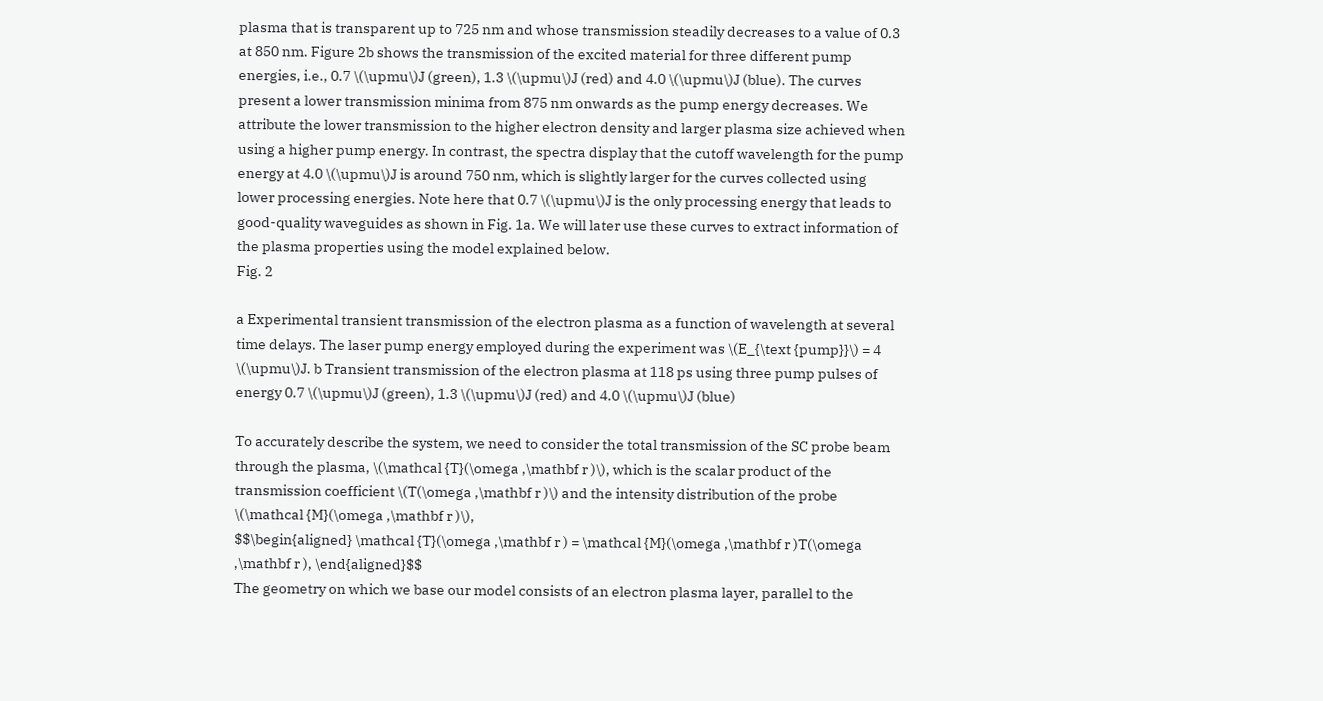plasma that is transparent up to 725 nm and whose transmission steadily decreases to a value of 0.3 at 850 nm. Figure 2b shows the transmission of the excited material for three different pump energies, i.e., 0.7 \(\upmu\)J (green), 1.3 \(\upmu\)J (red) and 4.0 \(\upmu\)J (blue). The curves present a lower transmission minima from 875 nm onwards as the pump energy decreases. We attribute the lower transmission to the higher electron density and larger plasma size achieved when using a higher pump energy. In contrast, the spectra display that the cutoff wavelength for the pump energy at 4.0 \(\upmu\)J is around 750 nm, which is slightly larger for the curves collected using lower processing energies. Note here that 0.7 \(\upmu\)J is the only processing energy that leads to good-quality waveguides as shown in Fig. 1a. We will later use these curves to extract information of the plasma properties using the model explained below.
Fig. 2

a Experimental transient transmission of the electron plasma as a function of wavelength at several time delays. The laser pump energy employed during the experiment was \(E_{\text {pump}}\) = 4 \(\upmu\)J. b Transient transmission of the electron plasma at 118 ps using three pump pulses of energy 0.7 \(\upmu\)J (green), 1.3 \(\upmu\)J (red) and 4.0 \(\upmu\)J (blue)

To accurately describe the system, we need to consider the total transmission of the SC probe beam through the plasma, \(\mathcal {T}(\omega ,\mathbf r )\), which is the scalar product of the transmission coefficient \(T(\omega ,\mathbf r )\) and the intensity distribution of the probe \(\mathcal {M}(\omega ,\mathbf r )\),
$$\begin{aligned} \mathcal {T}(\omega ,\mathbf r ) = \mathcal {M}(\omega ,\mathbf r )T(\omega ,\mathbf r ), \end{aligned}$$
The geometry on which we base our model consists of an electron plasma layer, parallel to the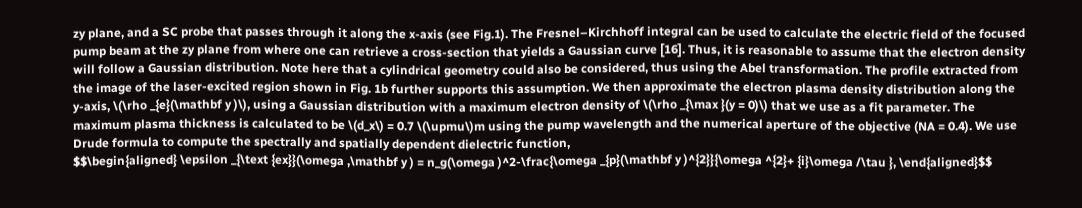zy plane, and a SC probe that passes through it along the x-axis (see Fig.1). The Fresnel–Kirchhoff integral can be used to calculate the electric field of the focused pump beam at the zy plane from where one can retrieve a cross-section that yields a Gaussian curve [16]. Thus, it is reasonable to assume that the electron density will follow a Gaussian distribution. Note here that a cylindrical geometry could also be considered, thus using the Abel transformation. The profile extracted from the image of the laser-excited region shown in Fig. 1b further supports this assumption. We then approximate the electron plasma density distribution along the y-axis, \(\rho _{e}(\mathbf y )\), using a Gaussian distribution with a maximum electron density of \(\rho _{\max }(y = 0)\) that we use as a fit parameter. The maximum plasma thickness is calculated to be \(d_x\) = 0.7 \(\upmu\)m using the pump wavelength and the numerical aperture of the objective (NA = 0.4). We use Drude formula to compute the spectrally and spatially dependent dielectric function,
$$\begin{aligned} \epsilon _{\text {ex}}(\omega ,\mathbf y ) = n_g(\omega )^2-\frac{\omega _{p}(\mathbf y )^{2}}{\omega ^{2}+ {i}\omega /\tau }, \end{aligned}$$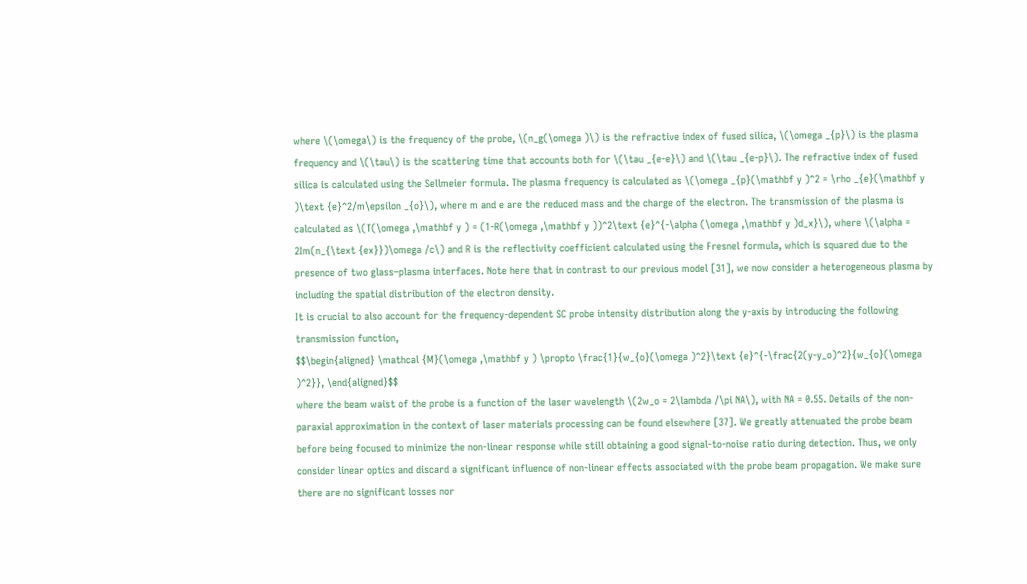where \(\omega\) is the frequency of the probe, \(n_g(\omega )\) is the refractive index of fused silica, \(\omega _{p}\) is the plasma frequency and \(\tau\) is the scattering time that accounts both for \(\tau _{e-e}\) and \(\tau _{e-p}\). The refractive index of fused silica is calculated using the Sellmeier formula. The plasma frequency is calculated as \(\omega _{p}(\mathbf y )^2 = \rho _{e}(\mathbf y )\text {e}^2/m\epsilon _{o}\), where m and e are the reduced mass and the charge of the electron. The transmission of the plasma is calculated as \(T(\omega ,\mathbf y ) = (1-R(\omega ,\mathbf y ))^2\text {e}^{-\alpha (\omega ,\mathbf y )d_x}\), where \(\alpha = 2Im(n_{\text {ex}})\omega /c\) and R is the reflectivity coefficient calculated using the Fresnel formula, which is squared due to the presence of two glass–plasma interfaces. Note here that in contrast to our previous model [31], we now consider a heterogeneous plasma by including the spatial distribution of the electron density.
It is crucial to also account for the frequency-dependent SC probe intensity distribution along the y-axis by introducing the following transmission function,
$$\begin{aligned} \mathcal {M}(\omega ,\mathbf y ) \propto \frac{1}{w_{o}(\omega )^2}\text {e}^{-\frac{2(y-y_o)^2}{w_{o}(\omega )^2}}, \end{aligned}$$
where the beam waist of the probe is a function of the laser wavelength \(2w_o = 2\lambda /\pi NA\), with NA = 0.55. Details of the non-paraxial approximation in the context of laser materials processing can be found elsewhere [37]. We greatly attenuated the probe beam before being focused to minimize the non-linear response while still obtaining a good signal-to-noise ratio during detection. Thus, we only consider linear optics and discard a significant influence of non-linear effects associated with the probe beam propagation. We make sure there are no significant losses nor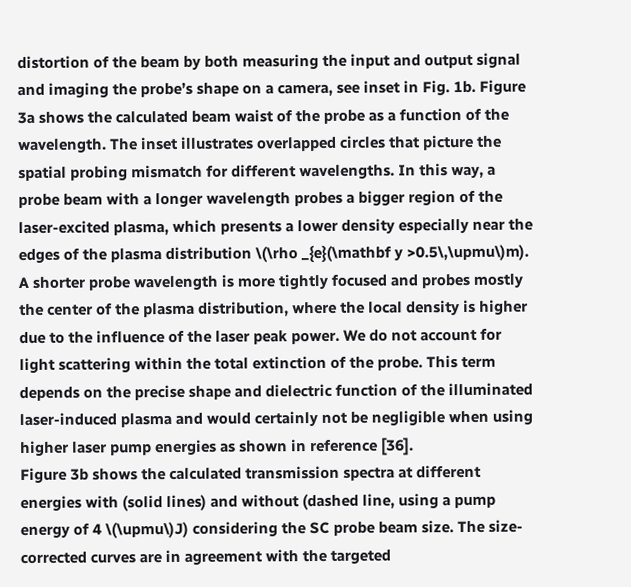distortion of the beam by both measuring the input and output signal and imaging the probe’s shape on a camera, see inset in Fig. 1b. Figure 3a shows the calculated beam waist of the probe as a function of the wavelength. The inset illustrates overlapped circles that picture the spatial probing mismatch for different wavelengths. In this way, a probe beam with a longer wavelength probes a bigger region of the laser-excited plasma, which presents a lower density especially near the edges of the plasma distribution \(\rho _{e}(\mathbf y >0.5\,\upmu\)m). A shorter probe wavelength is more tightly focused and probes mostly the center of the plasma distribution, where the local density is higher due to the influence of the laser peak power. We do not account for light scattering within the total extinction of the probe. This term depends on the precise shape and dielectric function of the illuminated laser-induced plasma and would certainly not be negligible when using higher laser pump energies as shown in reference [36].
Figure 3b shows the calculated transmission spectra at different energies with (solid lines) and without (dashed line, using a pump energy of 4 \(\upmu\)J) considering the SC probe beam size. The size-corrected curves are in agreement with the targeted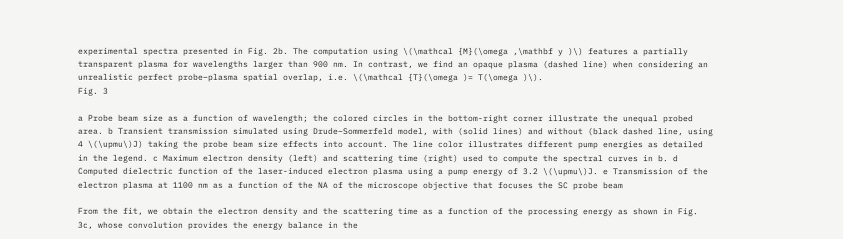experimental spectra presented in Fig. 2b. The computation using \(\mathcal {M}(\omega ,\mathbf y )\) features a partially transparent plasma for wavelengths larger than 900 nm. In contrast, we find an opaque plasma (dashed line) when considering an unrealistic perfect probe–plasma spatial overlap, i.e. \(\mathcal {T}(\omega )= T(\omega )\).
Fig. 3

a Probe beam size as a function of wavelength; the colored circles in the bottom-right corner illustrate the unequal probed area. b Transient transmission simulated using Drude–Sommerfeld model, with (solid lines) and without (black dashed line, using 4 \(\upmu\)J) taking the probe beam size effects into account. The line color illustrates different pump energies as detailed in the legend. c Maximum electron density (left) and scattering time (right) used to compute the spectral curves in b. d Computed dielectric function of the laser-induced electron plasma using a pump energy of 3.2 \(\upmu\)J. e Transmission of the electron plasma at 1100 nm as a function of the NA of the microscope objective that focuses the SC probe beam

From the fit, we obtain the electron density and the scattering time as a function of the processing energy as shown in Fig. 3c, whose convolution provides the energy balance in the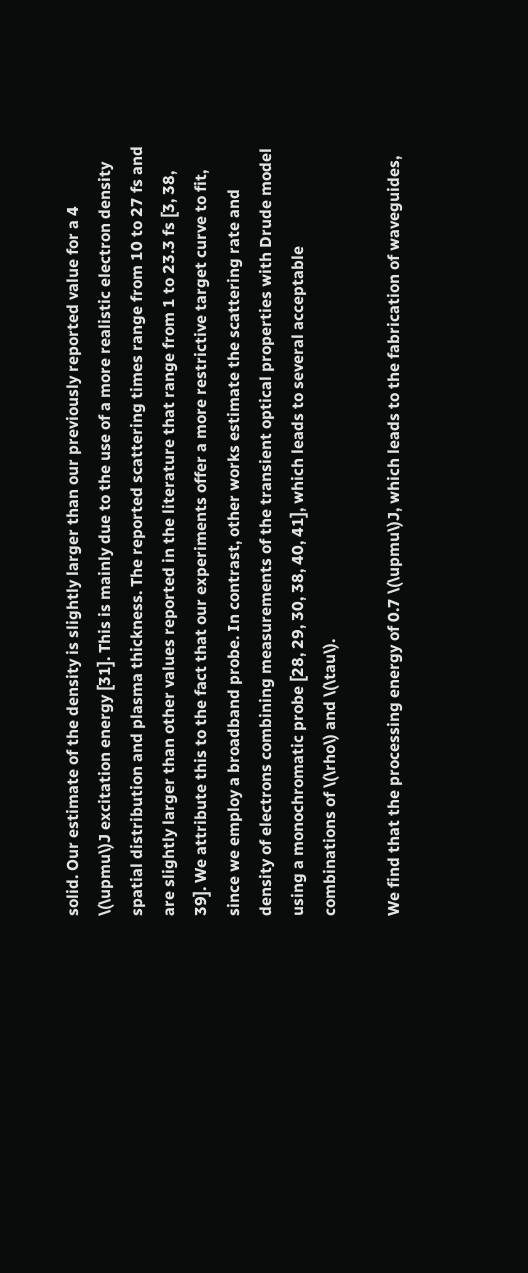solid. Our estimate of the density is slightly larger than our previously reported value for a 4 \(\upmu\)J excitation energy [31]. This is mainly due to the use of a more realistic electron density spatial distribution and plasma thickness. The reported scattering times range from 10 to 27 fs and are slightly larger than other values reported in the literature that range from 1 to 23.3 fs [3, 38, 39]. We attribute this to the fact that our experiments offer a more restrictive target curve to fit, since we employ a broadband probe. In contrast, other works estimate the scattering rate and density of electrons combining measurements of the transient optical properties with Drude model using a monochromatic probe [28, 29, 30, 38, 40, 41], which leads to several acceptable combinations of \(\rho\) and \(\tau\).

We find that the processing energy of 0.7 \(\upmu\)J, which leads to the fabrication of waveguides,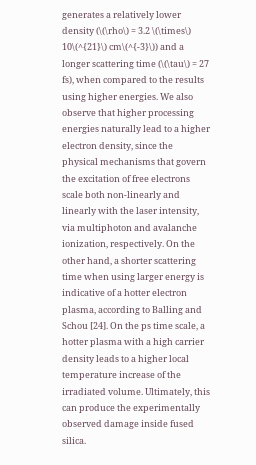generates a relatively lower density (\(\rho\) = 3.2 \(\times\) 10\(^{21}\) cm\(^{-3}\)) and a longer scattering time (\(\tau\) = 27 fs), when compared to the results using higher energies. We also observe that higher processing energies naturally lead to a higher electron density, since the physical mechanisms that govern the excitation of free electrons scale both non-linearly and linearly with the laser intensity, via multiphoton and avalanche ionization, respectively. On the other hand, a shorter scattering time when using larger energy is indicative of a hotter electron plasma, according to Balling and Schou [24]. On the ps time scale, a hotter plasma with a high carrier density leads to a higher local temperature increase of the irradiated volume. Ultimately, this can produce the experimentally observed damage inside fused silica.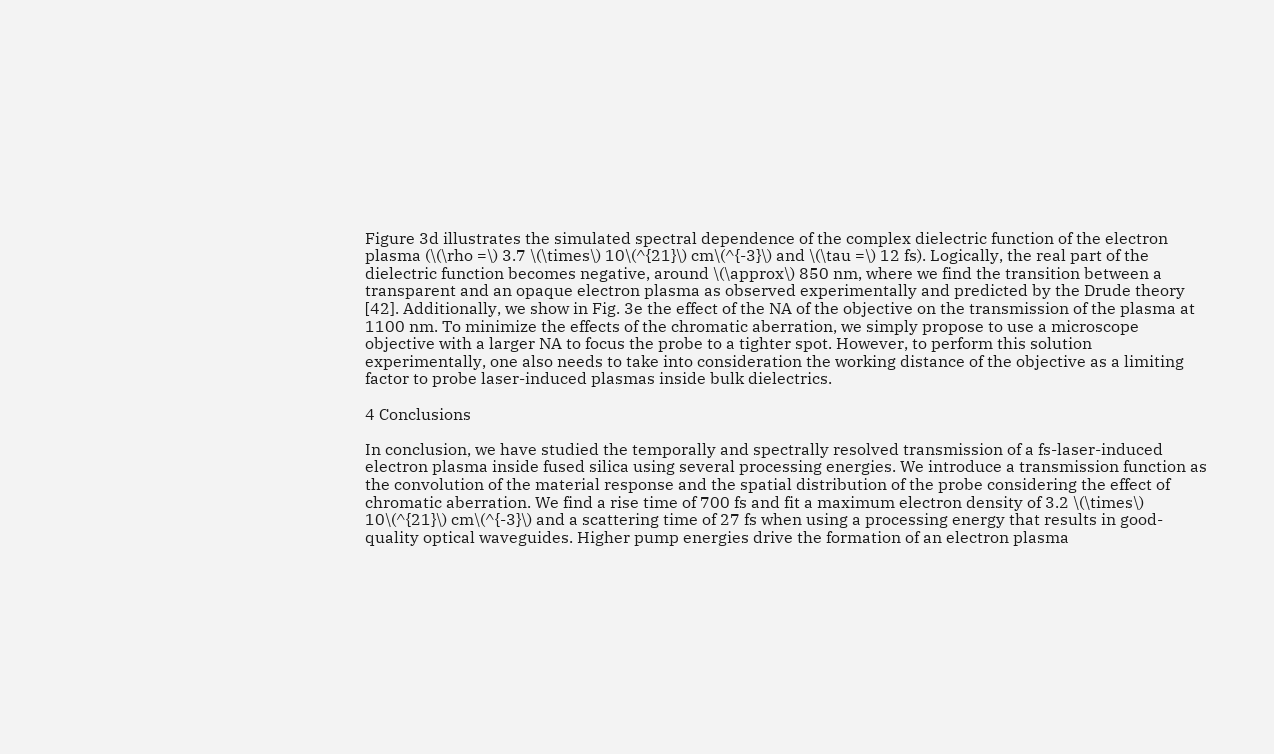Figure 3d illustrates the simulated spectral dependence of the complex dielectric function of the electron plasma (\(\rho =\) 3.7 \(\times\) 10\(^{21}\) cm\(^{-3}\) and \(\tau =\) 12 fs). Logically, the real part of the dielectric function becomes negative, around \(\approx\) 850 nm, where we find the transition between a transparent and an opaque electron plasma as observed experimentally and predicted by the Drude theory [42]. Additionally, we show in Fig. 3e the effect of the NA of the objective on the transmission of the plasma at 1100 nm. To minimize the effects of the chromatic aberration, we simply propose to use a microscope objective with a larger NA to focus the probe to a tighter spot. However, to perform this solution experimentally, one also needs to take into consideration the working distance of the objective as a limiting factor to probe laser-induced plasmas inside bulk dielectrics.

4 Conclusions

In conclusion, we have studied the temporally and spectrally resolved transmission of a fs-laser-induced electron plasma inside fused silica using several processing energies. We introduce a transmission function as the convolution of the material response and the spatial distribution of the probe considering the effect of chromatic aberration. We find a rise time of 700 fs and fit a maximum electron density of 3.2 \(\times\) 10\(^{21}\) cm\(^{-3}\) and a scattering time of 27 fs when using a processing energy that results in good-quality optical waveguides. Higher pump energies drive the formation of an electron plasma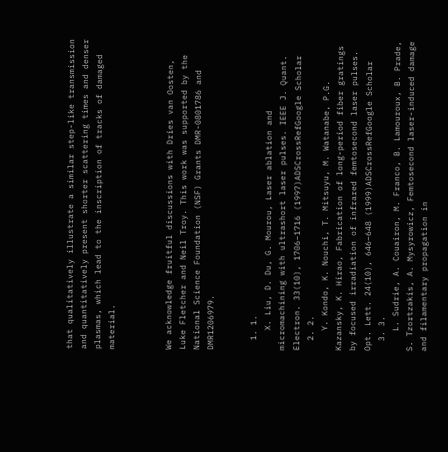that qualitatively illustrate a similar step-like transmission and quantitatively present shorter scattering times and denser plasmas, which lead to the inscription of tracks of damaged material.



We acknowledge fruitful discussions with Dries van Oosten, Luke Fletcher and Neil Troy. This work was supported by the National Science Foundation (NSF) Grants DMR-0801786 and DMR1206979.


  1. 1.
    X. Liu, D. Du, G. Mourou, Laser ablation and micromachining with ultrashort laser pulses. IEEE J. Quant. Electron. 33(10), 1706–1716 (1997)ADSCrossRefGoogle Scholar
  2. 2.
    Y. Kondo, K. Nouchi, T. Mitsuyu, M. Watanabe, P.G. Kazansky, K. Hirao, Fabrication of long-period fiber gratings by focused irradiation of infrared femtosecond laser pulses. Opt. Lett. 24(10), 646–648 (1999)ADSCrossRefGoogle Scholar
  3. 3.
    L. Sudrie, A. Couairon, M. Franco, B. Lamouroux, B. Prade, S. Tzortzakis, A. Mysyrowicz, Femtosecond laser-induced damage and filamentary propagation in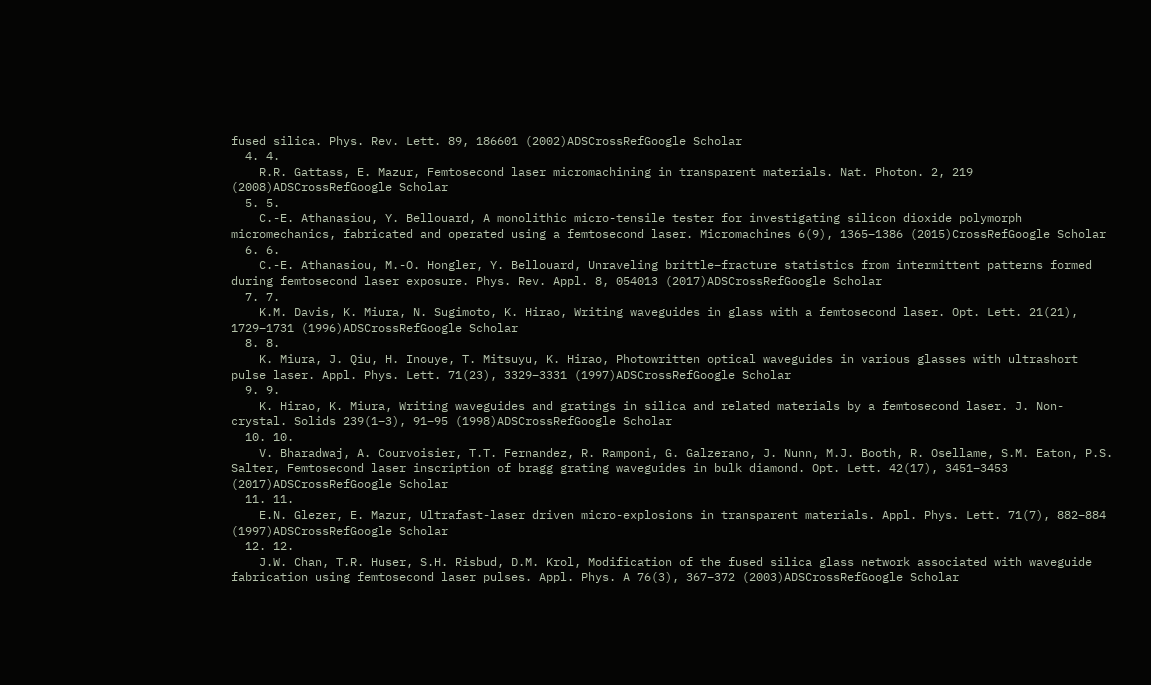fused silica. Phys. Rev. Lett. 89, 186601 (2002)ADSCrossRefGoogle Scholar
  4. 4.
    R.R. Gattass, E. Mazur, Femtosecond laser micromachining in transparent materials. Nat. Photon. 2, 219 (2008)ADSCrossRefGoogle Scholar
  5. 5.
    C.-E. Athanasiou, Y. Bellouard, A monolithic micro-tensile tester for investigating silicon dioxide polymorph micromechanics, fabricated and operated using a femtosecond laser. Micromachines 6(9), 1365–1386 (2015)CrossRefGoogle Scholar
  6. 6.
    C.-E. Athanasiou, M.-O. Hongler, Y. Bellouard, Unraveling brittle–fracture statistics from intermittent patterns formed during femtosecond laser exposure. Phys. Rev. Appl. 8, 054013 (2017)ADSCrossRefGoogle Scholar
  7. 7.
    K.M. Davis, K. Miura, N. Sugimoto, K. Hirao, Writing waveguides in glass with a femtosecond laser. Opt. Lett. 21(21), 1729–1731 (1996)ADSCrossRefGoogle Scholar
  8. 8.
    K. Miura, J. Qiu, H. Inouye, T. Mitsuyu, K. Hirao, Photowritten optical waveguides in various glasses with ultrashort pulse laser. Appl. Phys. Lett. 71(23), 3329–3331 (1997)ADSCrossRefGoogle Scholar
  9. 9.
    K. Hirao, K. Miura, Writing waveguides and gratings in silica and related materials by a femtosecond laser. J. Non-crystal. Solids 239(1–3), 91–95 (1998)ADSCrossRefGoogle Scholar
  10. 10.
    V. Bharadwaj, A. Courvoisier, T.T. Fernandez, R. Ramponi, G. Galzerano, J. Nunn, M.J. Booth, R. Osellame, S.M. Eaton, P.S. Salter, Femtosecond laser inscription of bragg grating waveguides in bulk diamond. Opt. Lett. 42(17), 3451–3453 (2017)ADSCrossRefGoogle Scholar
  11. 11.
    E.N. Glezer, E. Mazur, Ultrafast-laser driven micro-explosions in transparent materials. Appl. Phys. Lett. 71(7), 882–884 (1997)ADSCrossRefGoogle Scholar
  12. 12.
    J.W. Chan, T.R. Huser, S.H. Risbud, D.M. Krol, Modification of the fused silica glass network associated with waveguide fabrication using femtosecond laser pulses. Appl. Phys. A 76(3), 367–372 (2003)ADSCrossRefGoogle Scholar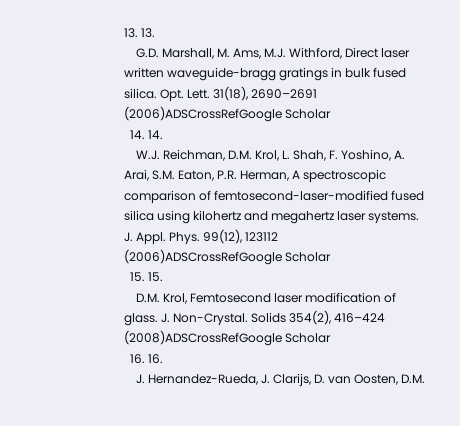13. 13.
    G.D. Marshall, M. Ams, M.J. Withford, Direct laser written waveguide-bragg gratings in bulk fused silica. Opt. Lett. 31(18), 2690–2691 (2006)ADSCrossRefGoogle Scholar
  14. 14.
    W.J. Reichman, D.M. Krol, L. Shah, F. Yoshino, A. Arai, S.M. Eaton, P.R. Herman, A spectroscopic comparison of femtosecond-laser-modified fused silica using kilohertz and megahertz laser systems. J. Appl. Phys. 99(12), 123112 (2006)ADSCrossRefGoogle Scholar
  15. 15.
    D.M. Krol, Femtosecond laser modification of glass. J. Non-Crystal. Solids 354(2), 416–424 (2008)ADSCrossRefGoogle Scholar
  16. 16.
    J. Hernandez-Rueda, J. Clarijs, D. van Oosten, D.M.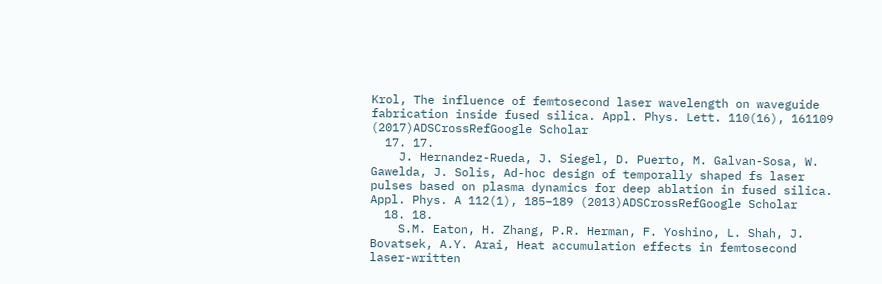Krol, The influence of femtosecond laser wavelength on waveguide fabrication inside fused silica. Appl. Phys. Lett. 110(16), 161109 (2017)ADSCrossRefGoogle Scholar
  17. 17.
    J. Hernandez-Rueda, J. Siegel, D. Puerto, M. Galvan-Sosa, W. Gawelda, J. Solis, Ad-hoc design of temporally shaped fs laser pulses based on plasma dynamics for deep ablation in fused silica. Appl. Phys. A 112(1), 185–189 (2013)ADSCrossRefGoogle Scholar
  18. 18.
    S.M. Eaton, H. Zhang, P.R. Herman, F. Yoshino, L. Shah, J. Bovatsek, A.Y. Arai, Heat accumulation effects in femtosecond laser-written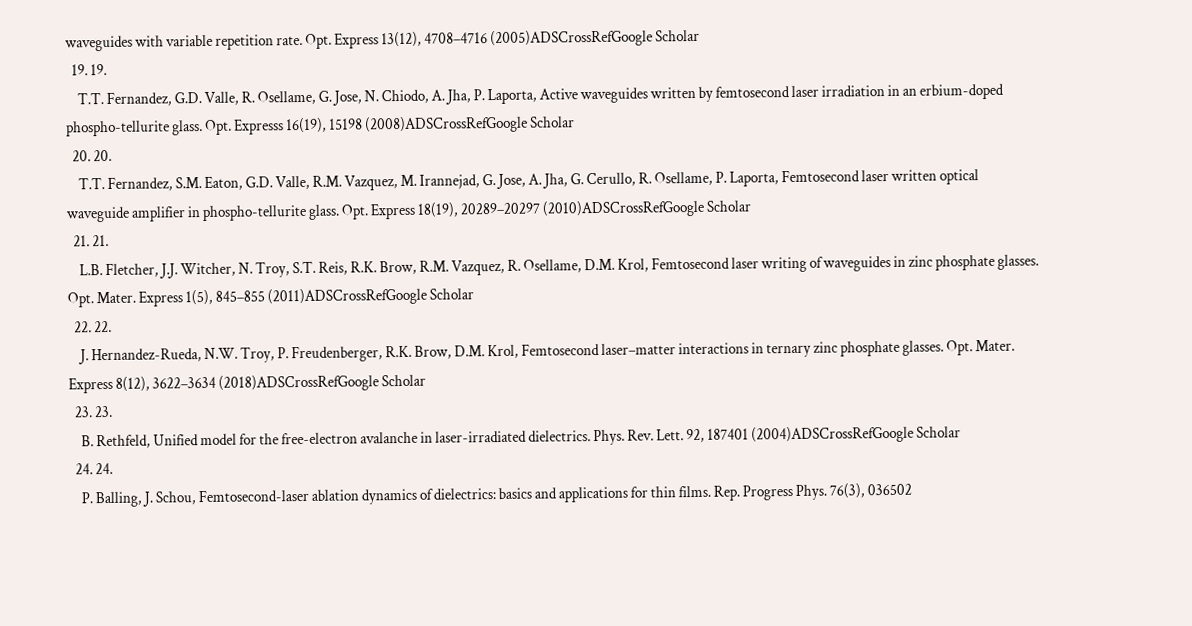waveguides with variable repetition rate. Opt. Express 13(12), 4708–4716 (2005)ADSCrossRefGoogle Scholar
  19. 19.
    T.T. Fernandez, G.D. Valle, R. Osellame, G. Jose, N. Chiodo, A. Jha, P. Laporta, Active waveguides written by femtosecond laser irradiation in an erbium-doped phospho-tellurite glass. Opt. Expresss 16(19), 15198 (2008)ADSCrossRefGoogle Scholar
  20. 20.
    T.T. Fernandez, S.M. Eaton, G.D. Valle, R.M. Vazquez, M. Irannejad, G. Jose, A. Jha, G. Cerullo, R. Osellame, P. Laporta, Femtosecond laser written optical waveguide amplifier in phospho-tellurite glass. Opt. Express 18(19), 20289–20297 (2010)ADSCrossRefGoogle Scholar
  21. 21.
    L.B. Fletcher, J.J. Witcher, N. Troy, S.T. Reis, R.K. Brow, R.M. Vazquez, R. Osellame, D.M. Krol, Femtosecond laser writing of waveguides in zinc phosphate glasses. Opt. Mater. Express 1(5), 845–855 (2011)ADSCrossRefGoogle Scholar
  22. 22.
    J. Hernandez-Rueda, N.W. Troy, P. Freudenberger, R.K. Brow, D.M. Krol, Femtosecond laser–matter interactions in ternary zinc phosphate glasses. Opt. Mater. Express 8(12), 3622–3634 (2018)ADSCrossRefGoogle Scholar
  23. 23.
    B. Rethfeld, Unified model for the free-electron avalanche in laser-irradiated dielectrics. Phys. Rev. Lett. 92, 187401 (2004)ADSCrossRefGoogle Scholar
  24. 24.
    P. Balling, J. Schou, Femtosecond-laser ablation dynamics of dielectrics: basics and applications for thin films. Rep. Progress Phys. 76(3), 036502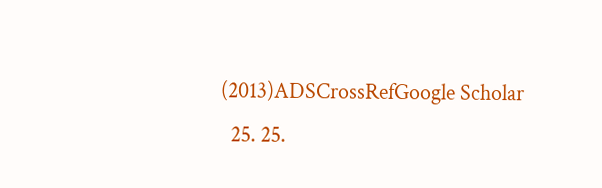(2013)ADSCrossRefGoogle Scholar
  25. 25.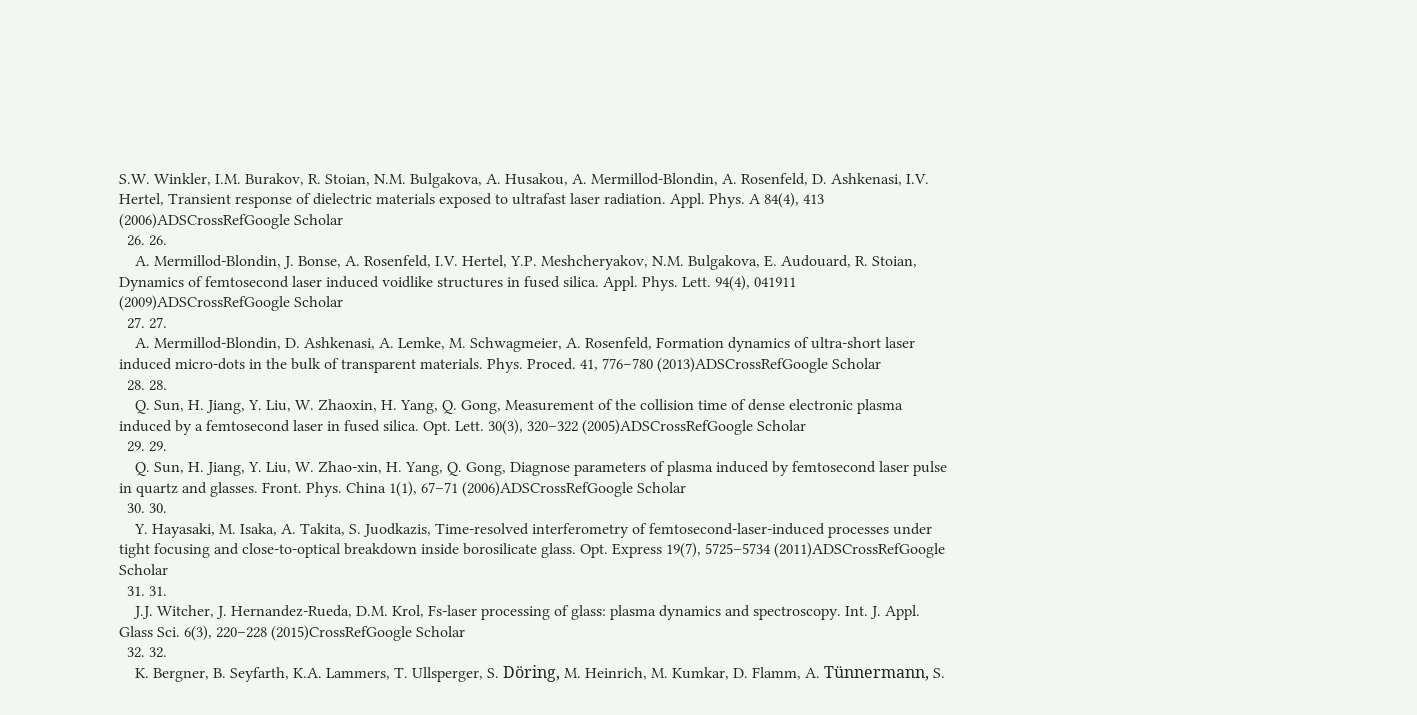S.W. Winkler, I.M. Burakov, R. Stoian, N.M. Bulgakova, A. Husakou, A. Mermillod-Blondin, A. Rosenfeld, D. Ashkenasi, I.V. Hertel, Transient response of dielectric materials exposed to ultrafast laser radiation. Appl. Phys. A 84(4), 413 (2006)ADSCrossRefGoogle Scholar
  26. 26.
    A. Mermillod-Blondin, J. Bonse, A. Rosenfeld, I.V. Hertel, Y.P. Meshcheryakov, N.M. Bulgakova, E. Audouard, R. Stoian, Dynamics of femtosecond laser induced voidlike structures in fused silica. Appl. Phys. Lett. 94(4), 041911 (2009)ADSCrossRefGoogle Scholar
  27. 27.
    A. Mermillod-Blondin, D. Ashkenasi, A. Lemke, M. Schwagmeier, A. Rosenfeld, Formation dynamics of ultra-short laser induced micro-dots in the bulk of transparent materials. Phys. Proced. 41, 776–780 (2013)ADSCrossRefGoogle Scholar
  28. 28.
    Q. Sun, H. Jiang, Y. Liu, W. Zhaoxin, H. Yang, Q. Gong, Measurement of the collision time of dense electronic plasma induced by a femtosecond laser in fused silica. Opt. Lett. 30(3), 320–322 (2005)ADSCrossRefGoogle Scholar
  29. 29.
    Q. Sun, H. Jiang, Y. Liu, W. Zhao-xin, H. Yang, Q. Gong, Diagnose parameters of plasma induced by femtosecond laser pulse in quartz and glasses. Front. Phys. China 1(1), 67–71 (2006)ADSCrossRefGoogle Scholar
  30. 30.
    Y. Hayasaki, M. Isaka, A. Takita, S. Juodkazis, Time-resolved interferometry of femtosecond-laser-induced processes under tight focusing and close-to-optical breakdown inside borosilicate glass. Opt. Express 19(7), 5725–5734 (2011)ADSCrossRefGoogle Scholar
  31. 31.
    J.J. Witcher, J. Hernandez-Rueda, D.M. Krol, Fs-laser processing of glass: plasma dynamics and spectroscopy. Int. J. Appl. Glass Sci. 6(3), 220–228 (2015)CrossRefGoogle Scholar
  32. 32.
    K. Bergner, B. Seyfarth, K.A. Lammers, T. Ullsperger, S. Döring, M. Heinrich, M. Kumkar, D. Flamm, A. Tünnermann, S.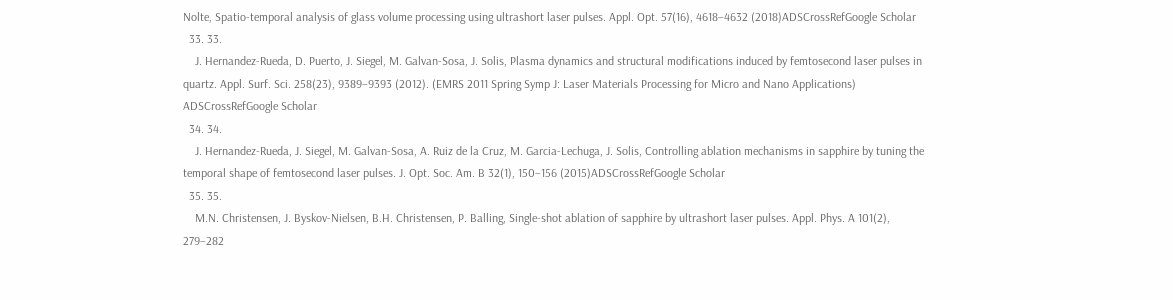Nolte, Spatio-temporal analysis of glass volume processing using ultrashort laser pulses. Appl. Opt. 57(16), 4618–4632 (2018)ADSCrossRefGoogle Scholar
  33. 33.
    J. Hernandez-Rueda, D. Puerto, J. Siegel, M. Galvan-Sosa, J. Solis, Plasma dynamics and structural modifications induced by femtosecond laser pulses in quartz. Appl. Surf. Sci. 258(23), 9389–9393 (2012). (EMRS 2011 Spring Symp J: Laser Materials Processing for Micro and Nano Applications) ADSCrossRefGoogle Scholar
  34. 34.
    J. Hernandez-Rueda, J. Siegel, M. Galvan-Sosa, A. Ruiz de la Cruz, M. Garcia-Lechuga, J. Solis, Controlling ablation mechanisms in sapphire by tuning the temporal shape of femtosecond laser pulses. J. Opt. Soc. Am. B 32(1), 150–156 (2015)ADSCrossRefGoogle Scholar
  35. 35.
    M.N. Christensen, J. Byskov-Nielsen, B.H. Christensen, P. Balling, Single-shot ablation of sapphire by ultrashort laser pulses. Appl. Phys. A 101(2), 279–282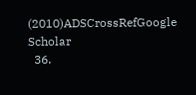(2010)ADSCrossRefGoogle Scholar
  36.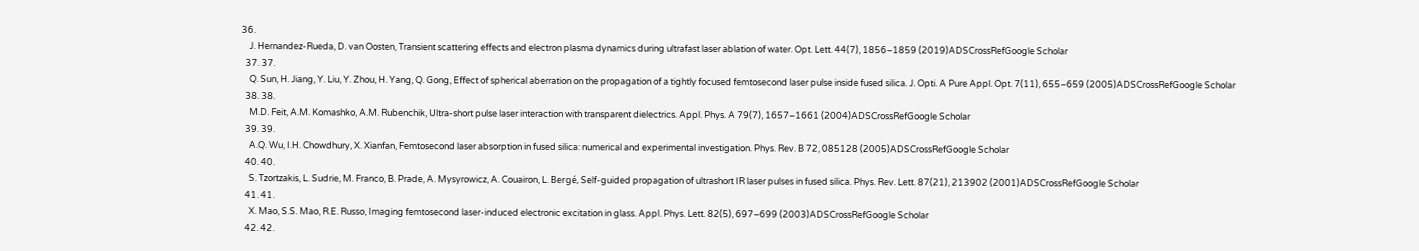36.
    J. Hernandez-Rueda, D. van Oosten, Transient scattering effects and electron plasma dynamics during ultrafast laser ablation of water. Opt. Lett. 44(7), 1856–1859 (2019)ADSCrossRefGoogle Scholar
  37. 37.
    Q. Sun, H. Jiang, Y. Liu, Y. Zhou, H. Yang, Q. Gong, Effect of spherical aberration on the propagation of a tightly focused femtosecond laser pulse inside fused silica. J. Opti. A Pure Appl. Opt. 7(11), 655–659 (2005)ADSCrossRefGoogle Scholar
  38. 38.
    M.D. Feit, A.M. Komashko, A.M. Rubenchik, Ultra-short pulse laser interaction with transparent dielectrics. Appl. Phys. A 79(7), 1657–1661 (2004)ADSCrossRefGoogle Scholar
  39. 39.
    A.Q. Wu, I.H. Chowdhury, X. Xianfan, Femtosecond laser absorption in fused silica: numerical and experimental investigation. Phys. Rev. B 72, 085128 (2005)ADSCrossRefGoogle Scholar
  40. 40.
    S. Tzortzakis, L. Sudrie, M. Franco, B. Prade, A. Mysyrowicz, A. Couairon, L. Bergé, Self-guided propagation of ultrashort IR laser pulses in fused silica. Phys. Rev. Lett. 87(21), 213902 (2001)ADSCrossRefGoogle Scholar
  41. 41.
    X. Mao, S.S. Mao, R.E. Russo, Imaging femtosecond laser-induced electronic excitation in glass. Appl. Phys. Lett. 82(5), 697–699 (2003)ADSCrossRefGoogle Scholar
  42. 42.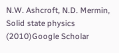N.W. Ashcroft, N.D. Mermin, Solid state physics (2010)Google Scholar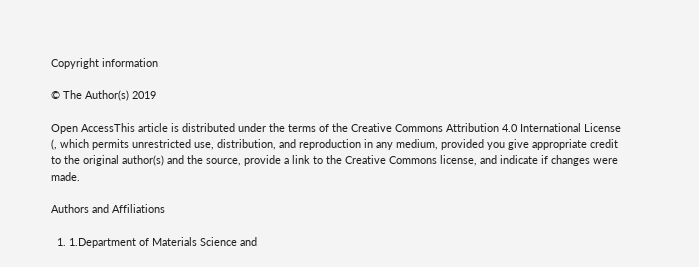Copyright information

© The Author(s) 2019

Open AccessThis article is distributed under the terms of the Creative Commons Attribution 4.0 International License (, which permits unrestricted use, distribution, and reproduction in any medium, provided you give appropriate credit to the original author(s) and the source, provide a link to the Creative Commons license, and indicate if changes were made.

Authors and Affiliations

  1. 1.Department of Materials Science and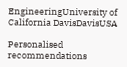EngineeringUniversity of California DavisDavisUSA

Personalised recommendations